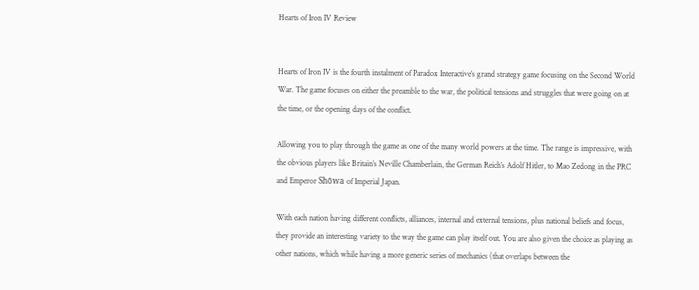Hearts of Iron IV Review


Hearts of Iron IV is the fourth instalment of Paradox Interactive’s grand strategy game focusing on the Second World War. The game focuses on either the preamble to the war, the political tensions and struggles that were going on at the time, or the opening days of the conflict.

Allowing you to play through the game as one of the many world powers at the time. The range is impressive, with the obvious players like Britain’s Neville Chamberlain, the German Reich’s Adolf Hitler, to Mao Zedong in the PRC and Emperor Shōwa of Imperial Japan.

With each nation having different conflicts, alliances, internal and external tensions, plus national beliefs and focus, they provide an interesting variety to the way the game can play itself out. You are also given the choice as playing as other nations, which while having a more generic series of mechanics (that overlaps between the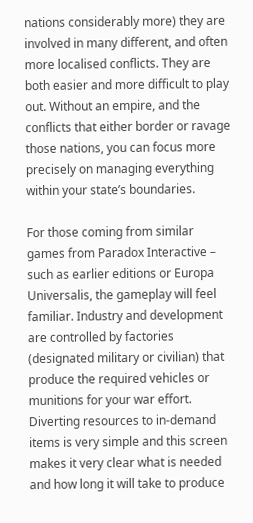nations considerably more) they are involved in many different, and often more localised conflicts. They are both easier and more difficult to play out. Without an empire, and the conflicts that either border or ravage those nations, you can focus more precisely on managing everything within your state’s boundaries.

For those coming from similar games from Paradox Interactive – such as earlier editions or Europa Universalis, the gameplay will feel familiar. Industry and development are controlled by factories (designated military or civilian) that produce the required vehicles or munitions for your war effort. Diverting resources to in-demand items is very simple and this screen makes it very clear what is needed and how long it will take to produce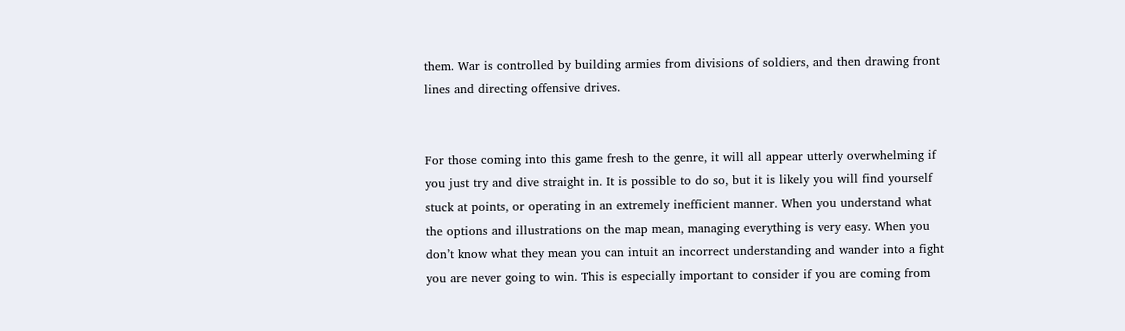them. War is controlled by building armies from divisions of soldiers, and then drawing front lines and directing offensive drives.


For those coming into this game fresh to the genre, it will all appear utterly overwhelming if you just try and dive straight in. It is possible to do so, but it is likely you will find yourself stuck at points, or operating in an extremely inefficient manner. When you understand what the options and illustrations on the map mean, managing everything is very easy. When you don’t know what they mean you can intuit an incorrect understanding and wander into a fight you are never going to win. This is especially important to consider if you are coming from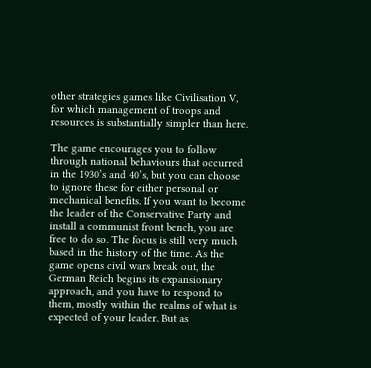other strategies games like Civilisation V, for which management of troops and resources is substantially simpler than here.

The game encourages you to follow through national behaviours that occurred in the 1930’s and 40’s, but you can choose to ignore these for either personal or mechanical benefits. If you want to become the leader of the Conservative Party and install a communist front bench, you are free to do so. The focus is still very much based in the history of the time. As the game opens civil wars break out, the German Reich begins its expansionary approach, and you have to respond to them, mostly within the realms of what is expected of your leader. But as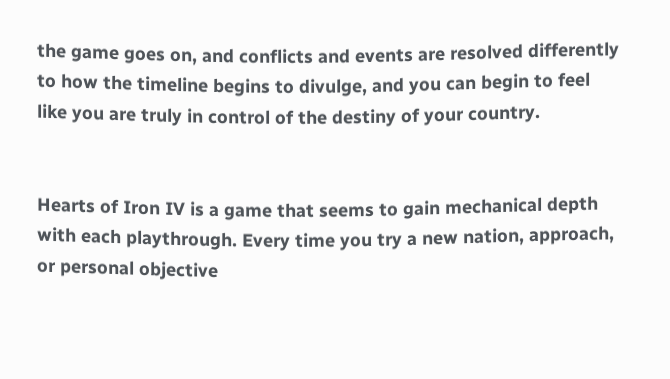the game goes on, and conflicts and events are resolved differently to how the timeline begins to divulge, and you can begin to feel like you are truly in control of the destiny of your country.


Hearts of Iron IV is a game that seems to gain mechanical depth with each playthrough. Every time you try a new nation, approach, or personal objective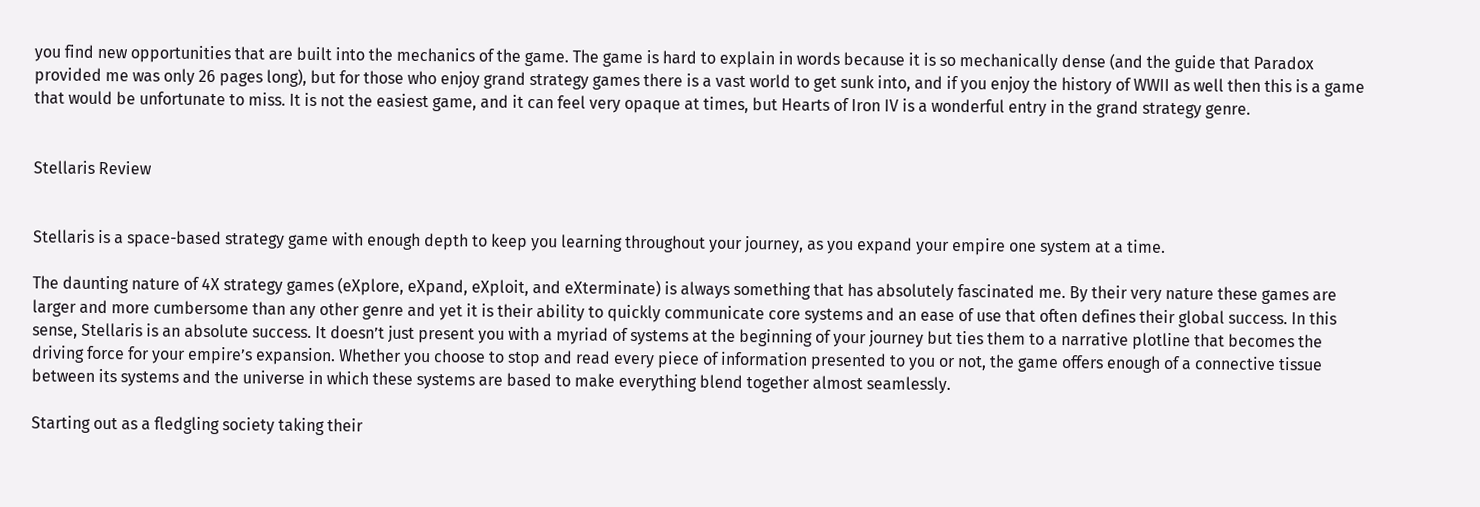you find new opportunities that are built into the mechanics of the game. The game is hard to explain in words because it is so mechanically dense (and the guide that Paradox provided me was only 26 pages long), but for those who enjoy grand strategy games there is a vast world to get sunk into, and if you enjoy the history of WWII as well then this is a game that would be unfortunate to miss. It is not the easiest game, and it can feel very opaque at times, but Hearts of Iron IV is a wonderful entry in the grand strategy genre.


Stellaris Review


Stellaris is a space-based strategy game with enough depth to keep you learning throughout your journey, as you expand your empire one system at a time.

The daunting nature of 4X strategy games (eXplore, eXpand, eXploit, and eXterminate) is always something that has absolutely fascinated me. By their very nature these games are larger and more cumbersome than any other genre and yet it is their ability to quickly communicate core systems and an ease of use that often defines their global success. In this sense, Stellaris is an absolute success. It doesn’t just present you with a myriad of systems at the beginning of your journey but ties them to a narrative plotline that becomes the driving force for your empire’s expansion. Whether you choose to stop and read every piece of information presented to you or not, the game offers enough of a connective tissue between its systems and the universe in which these systems are based to make everything blend together almost seamlessly.

Starting out as a fledgling society taking their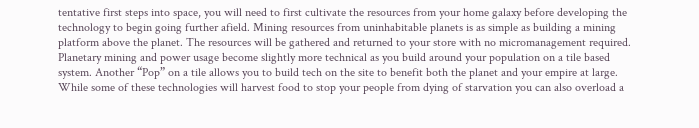tentative first steps into space, you will need to first cultivate the resources from your home galaxy before developing the technology to begin going further afield. Mining resources from uninhabitable planets is as simple as building a mining platform above the planet. The resources will be gathered and returned to your store with no micromanagement required. Planetary mining and power usage become slightly more technical as you build around your population on a tile based system. Another “Pop” on a tile allows you to build tech on the site to benefit both the planet and your empire at large. While some of these technologies will harvest food to stop your people from dying of starvation you can also overload a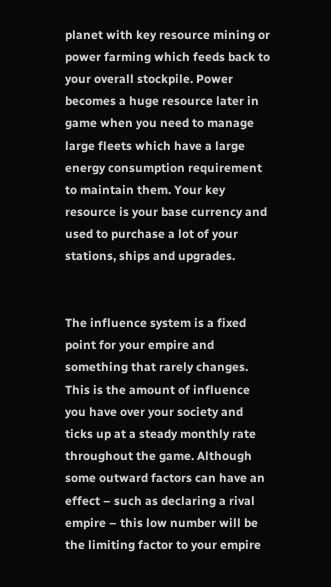planet with key resource mining or power farming which feeds back to your overall stockpile. Power becomes a huge resource later in game when you need to manage large fleets which have a large energy consumption requirement to maintain them. Your key resource is your base currency and used to purchase a lot of your stations, ships and upgrades.


The influence system is a fixed point for your empire and something that rarely changes. This is the amount of influence you have over your society and ticks up at a steady monthly rate throughout the game. Although some outward factors can have an effect – such as declaring a rival empire – this low number will be the limiting factor to your empire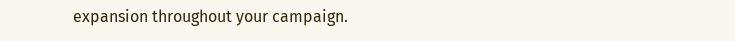expansion throughout your campaign.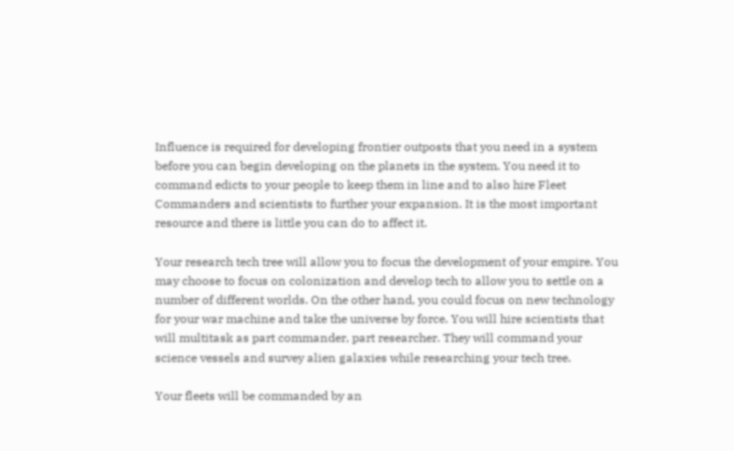Influence is required for developing frontier outposts that you need in a system before you can begin developing on the planets in the system. You need it to command edicts to your people to keep them in line and to also hire Fleet Commanders and scientists to further your expansion. It is the most important resource and there is little you can do to affect it.

Your research tech tree will allow you to focus the development of your empire. You may choose to focus on colonization and develop tech to allow you to settle on a number of different worlds. On the other hand, you could focus on new technology for your war machine and take the universe by force. You will hire scientists that will multitask as part commander, part researcher. They will command your science vessels and survey alien galaxies while researching your tech tree.

Your fleets will be commanded by an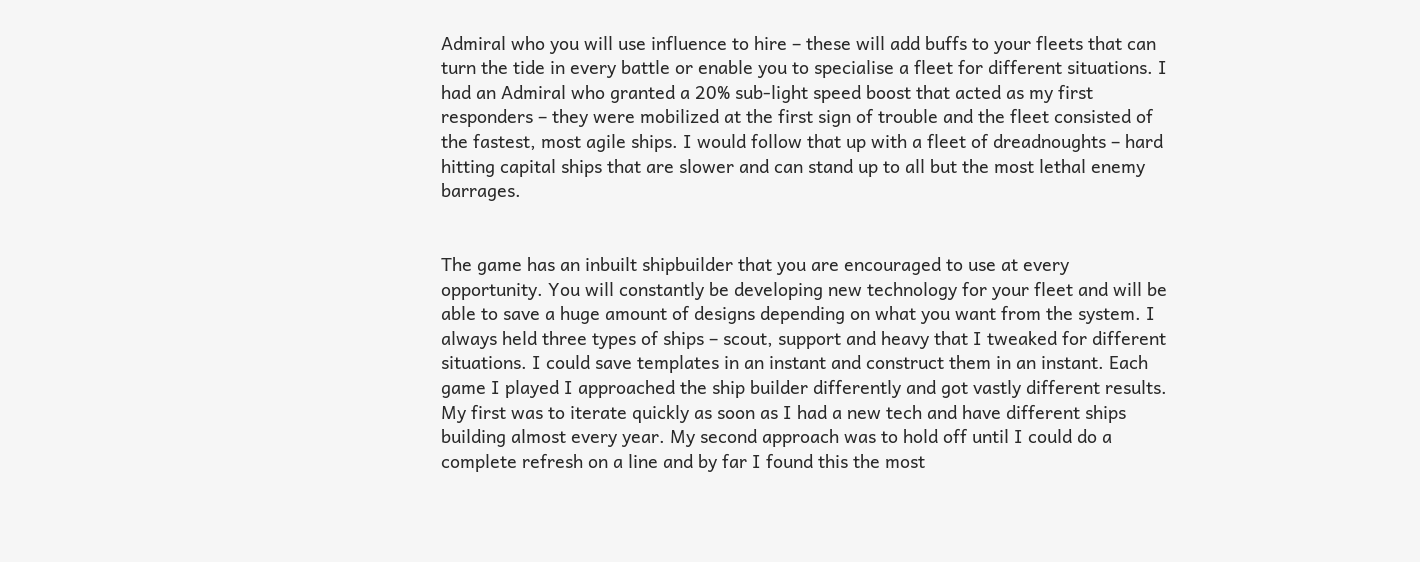Admiral who you will use influence to hire – these will add buffs to your fleets that can turn the tide in every battle or enable you to specialise a fleet for different situations. I had an Admiral who granted a 20% sub-light speed boost that acted as my first responders – they were mobilized at the first sign of trouble and the fleet consisted of the fastest, most agile ships. I would follow that up with a fleet of dreadnoughts – hard hitting capital ships that are slower and can stand up to all but the most lethal enemy barrages.


The game has an inbuilt shipbuilder that you are encouraged to use at every opportunity. You will constantly be developing new technology for your fleet and will be able to save a huge amount of designs depending on what you want from the system. I always held three types of ships – scout, support and heavy that I tweaked for different situations. I could save templates in an instant and construct them in an instant. Each game I played I approached the ship builder differently and got vastly different results. My first was to iterate quickly as soon as I had a new tech and have different ships building almost every year. My second approach was to hold off until I could do a complete refresh on a line and by far I found this the most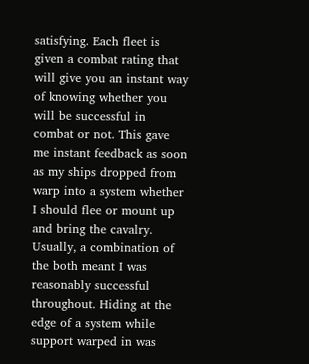satisfying. Each fleet is given a combat rating that will give you an instant way of knowing whether you will be successful in combat or not. This gave me instant feedback as soon as my ships dropped from warp into a system whether I should flee or mount up and bring the cavalry. Usually, a combination of the both meant I was reasonably successful throughout. Hiding at the edge of a system while support warped in was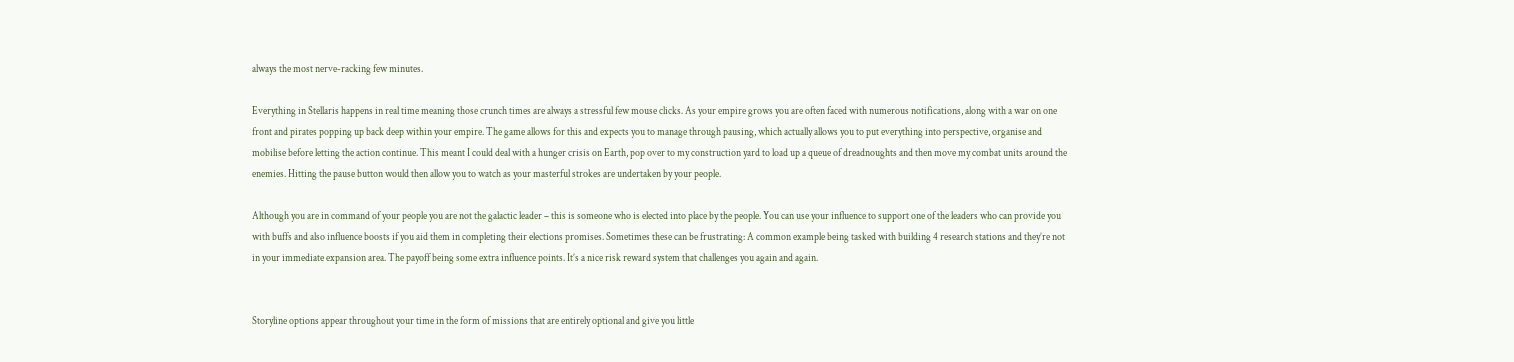always the most nerve-racking few minutes.

Everything in Stellaris happens in real time meaning those crunch times are always a stressful few mouse clicks. As your empire grows you are often faced with numerous notifications, along with a war on one front and pirates popping up back deep within your empire. The game allows for this and expects you to manage through pausing, which actually allows you to put everything into perspective, organise and mobilise before letting the action continue. This meant I could deal with a hunger crisis on Earth, pop over to my construction yard to load up a queue of dreadnoughts and then move my combat units around the enemies. Hitting the pause button would then allow you to watch as your masterful strokes are undertaken by your people.

Although you are in command of your people you are not the galactic leader – this is someone who is elected into place by the people. You can use your influence to support one of the leaders who can provide you with buffs and also influence boosts if you aid them in completing their elections promises. Sometimes these can be frustrating: A common example being tasked with building 4 research stations and they’re not in your immediate expansion area. The payoff being some extra influence points. It’s a nice risk reward system that challenges you again and again.


Storyline options appear throughout your time in the form of missions that are entirely optional and give you little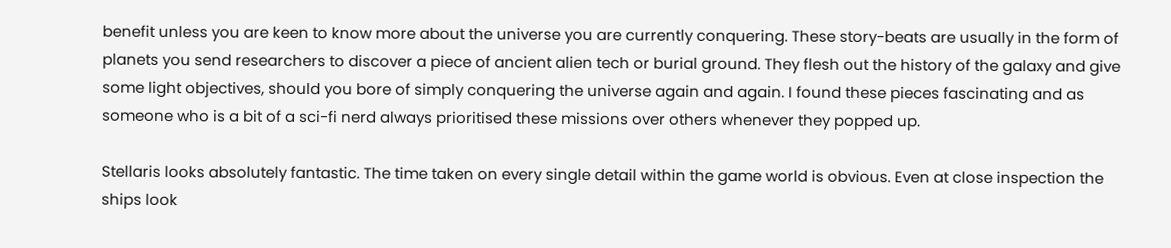benefit unless you are keen to know more about the universe you are currently conquering. These story-beats are usually in the form of planets you send researchers to discover a piece of ancient alien tech or burial ground. They flesh out the history of the galaxy and give some light objectives, should you bore of simply conquering the universe again and again. I found these pieces fascinating and as someone who is a bit of a sci-fi nerd always prioritised these missions over others whenever they popped up.

Stellaris looks absolutely fantastic. The time taken on every single detail within the game world is obvious. Even at close inspection the ships look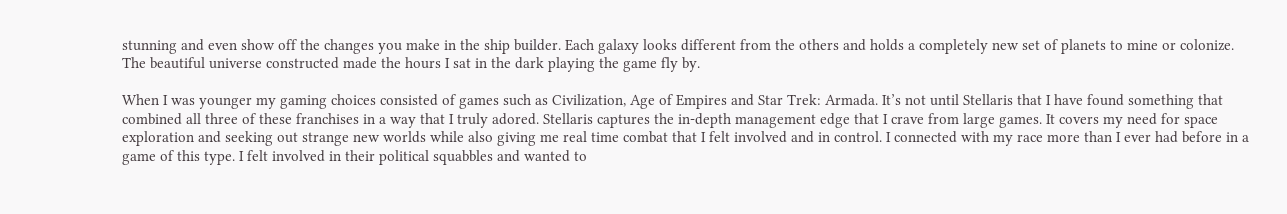stunning and even show off the changes you make in the ship builder. Each galaxy looks different from the others and holds a completely new set of planets to mine or colonize. The beautiful universe constructed made the hours I sat in the dark playing the game fly by.

When I was younger my gaming choices consisted of games such as Civilization, Age of Empires and Star Trek: Armada. It’s not until Stellaris that I have found something that combined all three of these franchises in a way that I truly adored. Stellaris captures the in-depth management edge that I crave from large games. It covers my need for space exploration and seeking out strange new worlds while also giving me real time combat that I felt involved and in control. I connected with my race more than I ever had before in a game of this type. I felt involved in their political squabbles and wanted to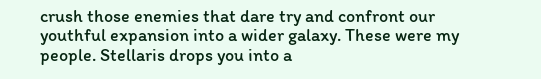crush those enemies that dare try and confront our youthful expansion into a wider galaxy. These were my people. Stellaris drops you into a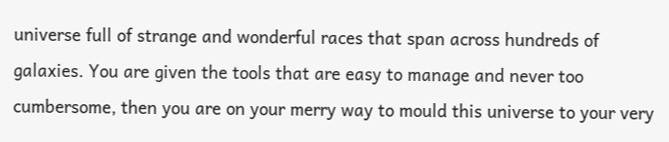universe full of strange and wonderful races that span across hundreds of galaxies. You are given the tools that are easy to manage and never too cumbersome, then you are on your merry way to mould this universe to your very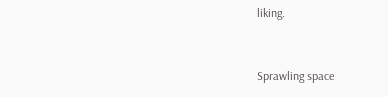liking.


Sprawling space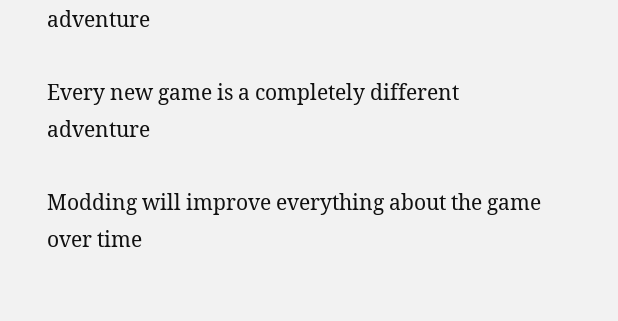adventure

Every new game is a completely different adventure

Modding will improve everything about the game over time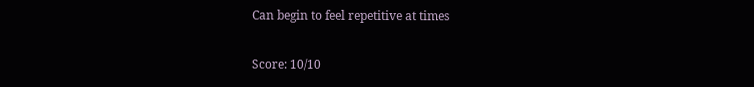Can begin to feel repetitive at times

Score: 10/10